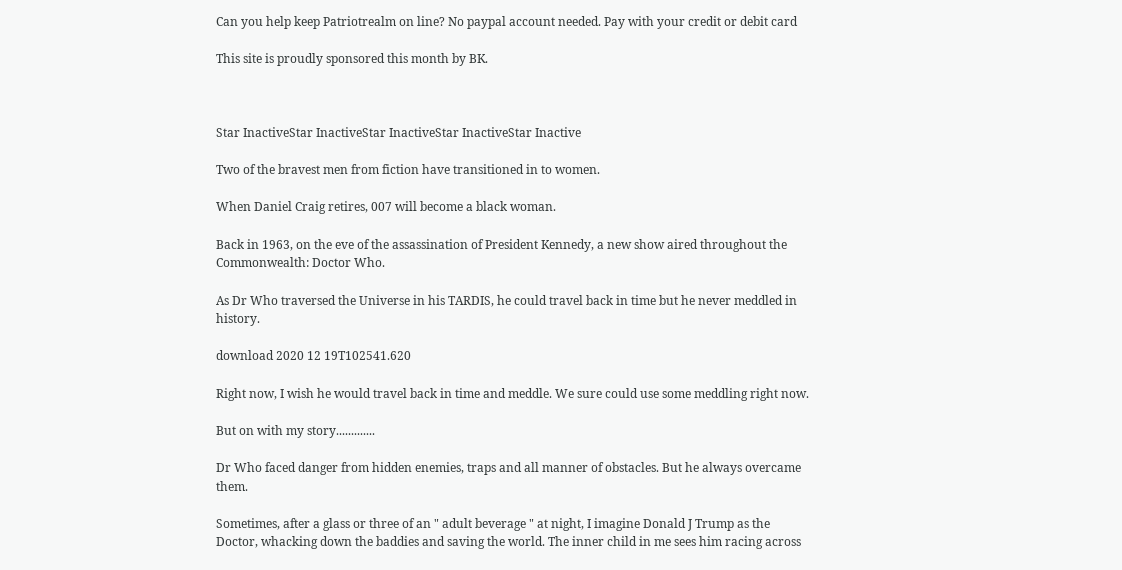Can you help keep Patriotrealm on line? No paypal account needed. Pay with your credit or debit card

This site is proudly sponsored this month by BK.



Star InactiveStar InactiveStar InactiveStar InactiveStar Inactive

Two of the bravest men from fiction have transitioned in to women.

When Daniel Craig retires, 007 will become a black woman.

Back in 1963, on the eve of the assassination of President Kennedy, a new show aired throughout the Commonwealth: Doctor Who.

As Dr Who traversed the Universe in his TARDIS, he could travel back in time but he never meddled in history.

download 2020 12 19T102541.620

Right now, I wish he would travel back in time and meddle. We sure could use some meddling right now.

But on with my story.............

Dr Who faced danger from hidden enemies, traps and all manner of obstacles. But he always overcame them.

Sometimes, after a glass or three of an " adult beverage " at night, I imagine Donald J Trump as the Doctor, whacking down the baddies and saving the world. The inner child in me sees him racing across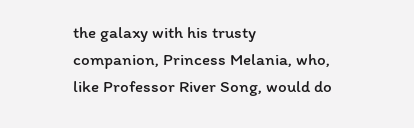the galaxy with his trusty companion, Princess Melania, who, like Professor River Song, would do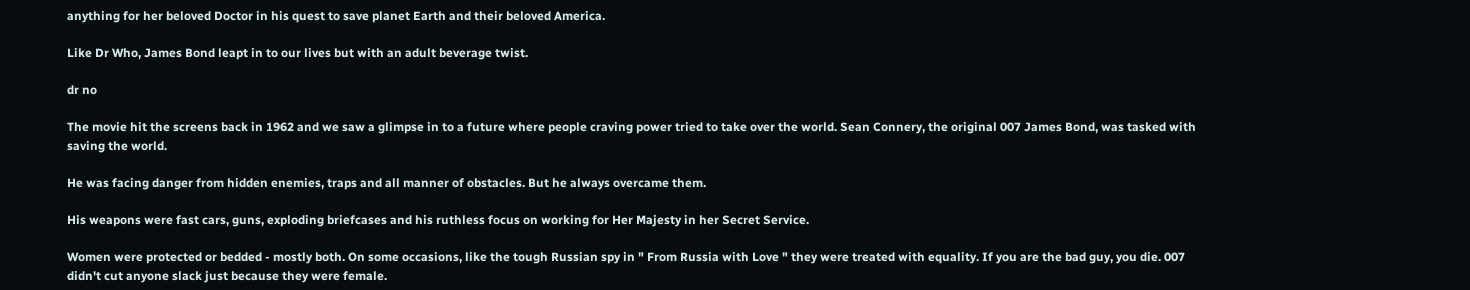anything for her beloved Doctor in his quest to save planet Earth and their beloved America.

Like Dr Who, James Bond leapt in to our lives but with an adult beverage twist.

dr no

The movie hit the screens back in 1962 and we saw a glimpse in to a future where people craving power tried to take over the world. Sean Connery, the original 007 James Bond, was tasked with saving the world.

He was facing danger from hidden enemies, traps and all manner of obstacles. But he always overcame them.

His weapons were fast cars, guns, exploding briefcases and his ruthless focus on working for Her Majesty in her Secret Service.

Women were protected or bedded - mostly both. On some occasions, like the tough Russian spy in " From Russia with Love " they were treated with equality. If you are the bad guy, you die. 007 didn't cut anyone slack just because they were female.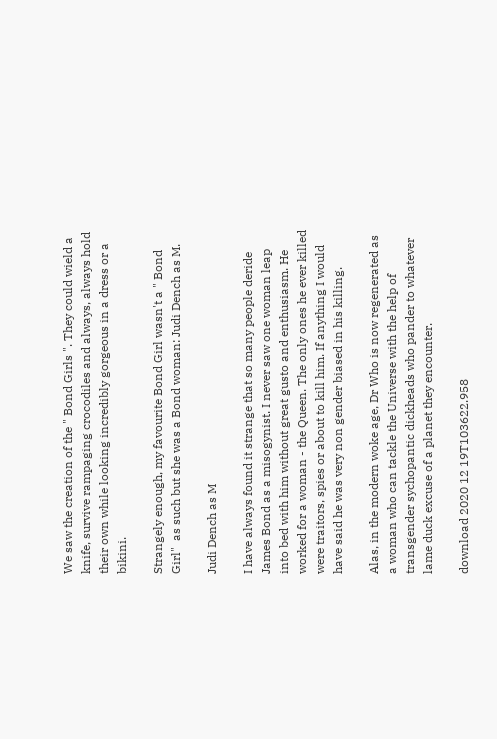We saw the creation of the " Bond Girls ". They could wield a knife, survive rampaging crocodiles and always, always hold their own while looking incredibly gorgeous in a dress or a bikini.

Strangely enough, my favourite Bond Girl wasn't a " Bond Girl"  as such but she was a Bond woman: Judi Dench as M.

Judi Dench as M

I have always found it strange that so many people deride James Bond as a misogynist. I never saw one woman leap into bed with him without great gusto and enthusiasm. He worked for a woman - the Queen. The only ones he ever killed were traitors, spies or about to kill him. If anything I would have said he was very non gender biased in his killing.

Alas, in the modern woke age, Dr Who is now regenerated as a woman who can tackle the Universe with the help of transgender sychopantic dickheads who pander to whatever lame duck excuse of a planet they encounter.

download 2020 12 19T103622.958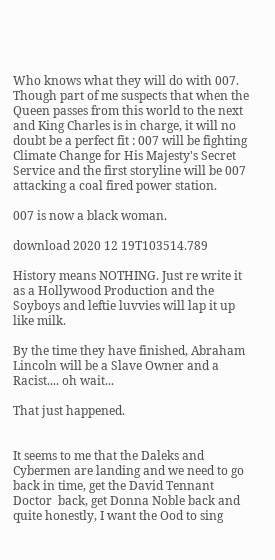Who knows what they will do with 007. Though part of me suspects that when the Queen passes from this world to the next and King Charles is in charge, it will no doubt be a perfect fit : 007 will be fighting Climate Change for His Majesty's Secret Service and the first storyline will be 007 attacking a coal fired power station.

007 is now a black woman.

download 2020 12 19T103514.789

History means NOTHING. Just re write it as a Hollywood Production and the Soyboys and leftie luvvies will lap it up like milk.

By the time they have finished, Abraham Lincoln will be a Slave Owner and a Racist.... oh wait...

That just happened.


It seems to me that the Daleks and Cybermen are landing and we need to go back in time, get the David Tennant Doctor  back, get Donna Noble back and quite honestly, I want the Ood to sing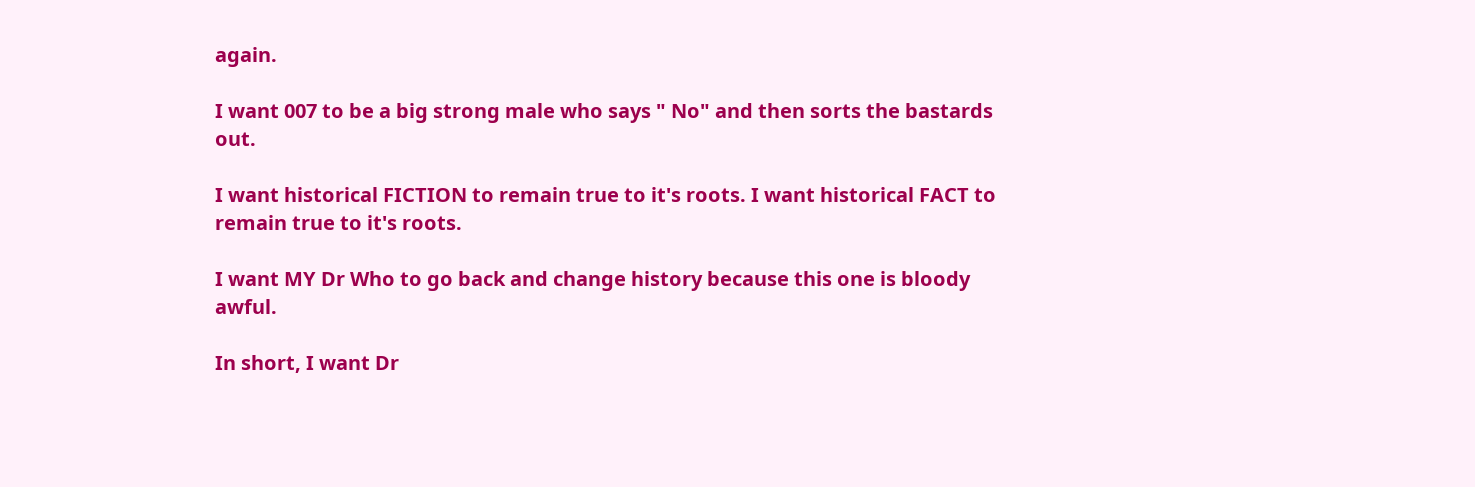again.

I want 007 to be a big strong male who says " No" and then sorts the bastards out.

I want historical FICTION to remain true to it's roots. I want historical FACT to remain true to it's roots.

I want MY Dr Who to go back and change history because this one is bloody awful.

In short, I want Dr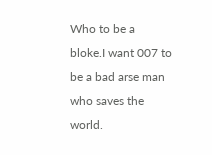Who to be a bloke.I want 007 to be a bad arse man who saves the world.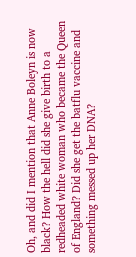Oh, and did I mention that Anne Boleyn is now black? How the hell did she give birth to a redheaded white woman who became the Queen of England? Did she get the batflu vaccine and something messed up her DNA?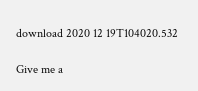download 2020 12 19T104020.532

Give me a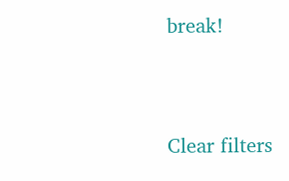break!


Clear filters